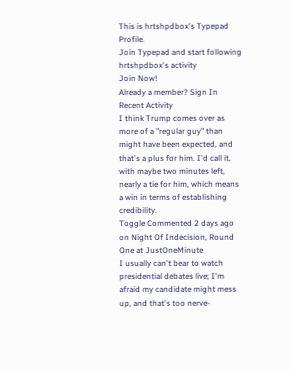This is hrtshpdbox's Typepad Profile.
Join Typepad and start following hrtshpdbox's activity
Join Now!
Already a member? Sign In
Recent Activity
I think Trump comes over as more of a "regular guy" than might have been expected, and that's a plus for him. I'd call it, with maybe two minutes left, nearly a tie for him, which means a win in terms of establishing credibility.
Toggle Commented 2 days ago on Night Of Indecision, Round One at JustOneMinute
I usually can't bear to watch presidential debates live; I'm afraid my candidate might mess up, and that's too nerve-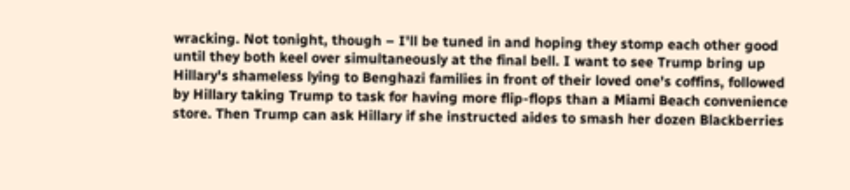wracking. Not tonight, though – I'll be tuned in and hoping they stomp each other good until they both keel over simultaneously at the final bell. I want to see Trump bring up Hillary's shameless lying to Benghazi families in front of their loved one's coffins, followed by Hillary taking Trump to task for having more flip-flops than a Miami Beach convenience store. Then Trump can ask Hillary if she instructed aides to smash her dozen Blackberries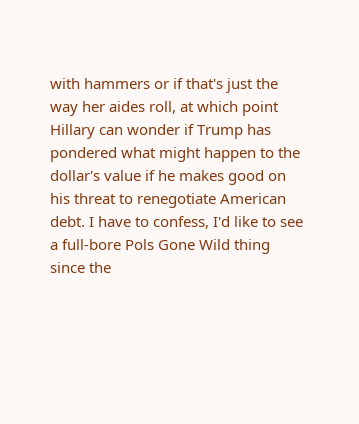with hammers or if that's just the way her aides roll, at which point Hillary can wonder if Trump has pondered what might happen to the dollar's value if he makes good on his threat to renegotiate American debt. I have to confess, I'd like to see a full-bore Pols Gone Wild thing since the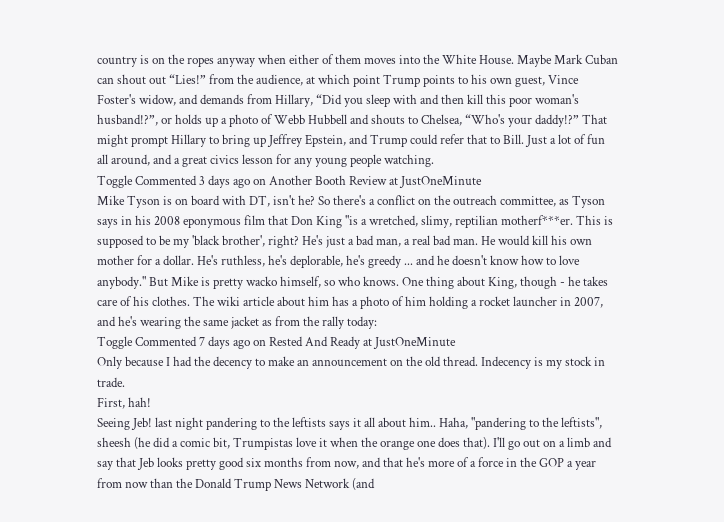country is on the ropes anyway when either of them moves into the White House. Maybe Mark Cuban can shout out “Lies!” from the audience, at which point Trump points to his own guest, Vince Foster's widow, and demands from Hillary, “Did you sleep with and then kill this poor woman's husband!?”, or holds up a photo of Webb Hubbell and shouts to Chelsea, “Who's your daddy!?” That might prompt Hillary to bring up Jeffrey Epstein, and Trump could refer that to Bill. Just a lot of fun all around, and a great civics lesson for any young people watching.
Toggle Commented 3 days ago on Another Booth Review at JustOneMinute
Mike Tyson is on board with DT, isn't he? So there's a conflict on the outreach committee, as Tyson says in his 2008 eponymous film that Don King "is a wretched, slimy, reptilian motherf***er. This is supposed to be my 'black brother', right? He's just a bad man, a real bad man. He would kill his own mother for a dollar. He's ruthless, he's deplorable, he's greedy ... and he doesn't know how to love anybody." But Mike is pretty wacko himself, so who knows. One thing about King, though - he takes care of his clothes. The wiki article about him has a photo of him holding a rocket launcher in 2007, and he's wearing the same jacket as from the rally today:
Toggle Commented 7 days ago on Rested And Ready at JustOneMinute
Only because I had the decency to make an announcement on the old thread. Indecency is my stock in trade.
First, hah!
Seeing Jeb! last night pandering to the leftists says it all about him.. Haha, "pandering to the leftists", sheesh (he did a comic bit, Trumpistas love it when the orange one does that). I'll go out on a limb and say that Jeb looks pretty good six months from now, and that he's more of a force in the GOP a year from now than the Donald Trump News Network (and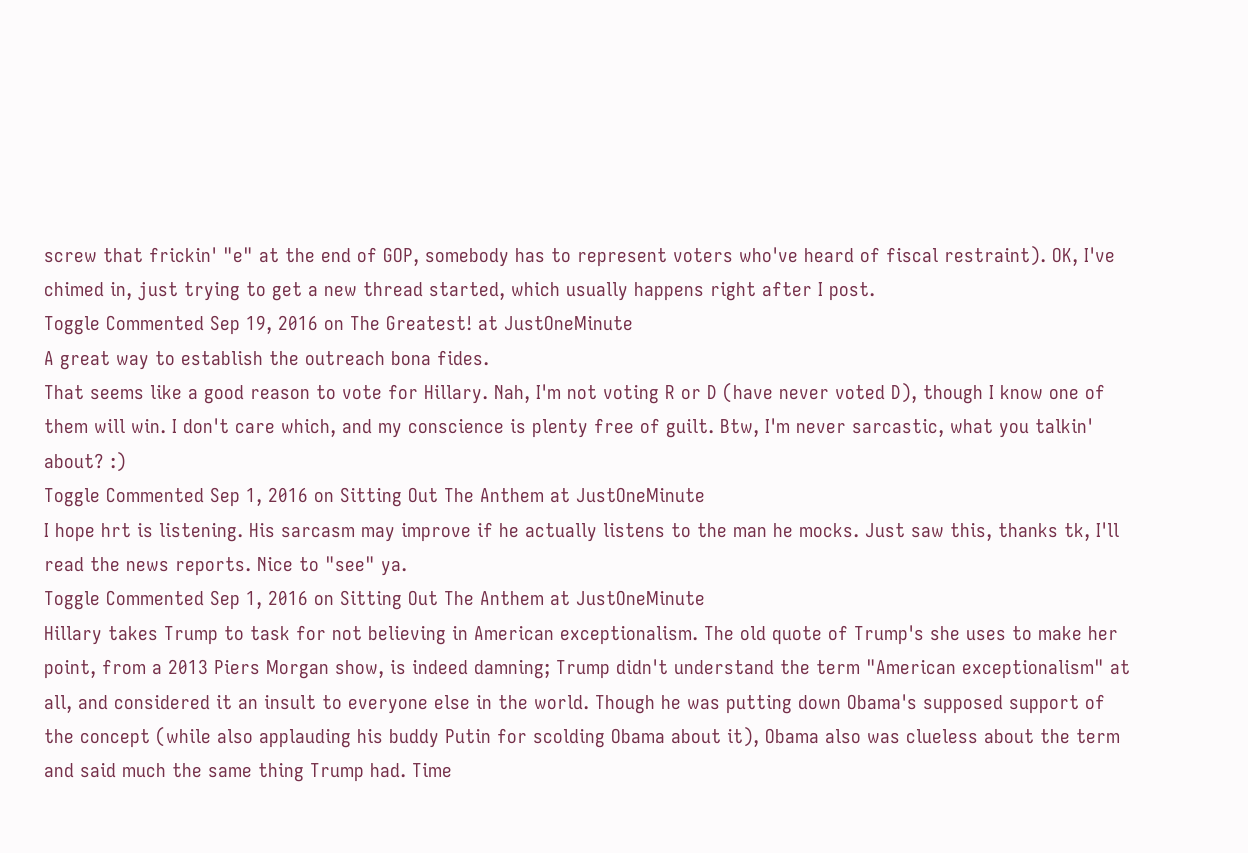screw that frickin' "e" at the end of GOP, somebody has to represent voters who've heard of fiscal restraint). OK, I've chimed in, just trying to get a new thread started, which usually happens right after I post.
Toggle Commented Sep 19, 2016 on The Greatest! at JustOneMinute
A great way to establish the outreach bona fides.
That seems like a good reason to vote for Hillary. Nah, I'm not voting R or D (have never voted D), though I know one of them will win. I don't care which, and my conscience is plenty free of guilt. Btw, I'm never sarcastic, what you talkin' about? :)
Toggle Commented Sep 1, 2016 on Sitting Out The Anthem at JustOneMinute
I hope hrt is listening. His sarcasm may improve if he actually listens to the man he mocks. Just saw this, thanks tk, I'll read the news reports. Nice to "see" ya.
Toggle Commented Sep 1, 2016 on Sitting Out The Anthem at JustOneMinute
Hillary takes Trump to task for not believing in American exceptionalism. The old quote of Trump's she uses to make her point, from a 2013 Piers Morgan show, is indeed damning; Trump didn't understand the term "American exceptionalism" at all, and considered it an insult to everyone else in the world. Though he was putting down Obama's supposed support of the concept (while also applauding his buddy Putin for scolding Obama about it), Obama also was clueless about the term and said much the same thing Trump had. Time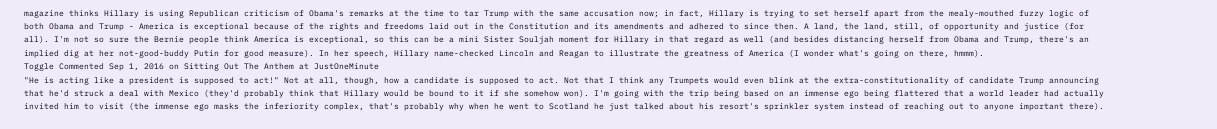magazine thinks Hillary is using Republican criticism of Obama's remarks at the time to tar Trump with the same accusation now; in fact, Hillary is trying to set herself apart from the mealy-mouthed fuzzy logic of both Obama and Trump - America is exceptional because of the rights and freedoms laid out in the Constitution and its amendments and adhered to since then. A land, the land, still, of opportunity and justice (for all). I'm not so sure the Bernie people think America is exceptional, so this can be a mini Sister Souljah moment for Hillary in that regard as well (and besides distancing herself from Obama and Trump, there's an implied dig at her not-good-buddy Putin for good measure). In her speech, Hillary name-checked Lincoln and Reagan to illustrate the greatness of America (I wonder what's going on there, hmmm).
Toggle Commented Sep 1, 2016 on Sitting Out The Anthem at JustOneMinute
"He is acting like a president is supposed to act!" Not at all, though, how a candidate is supposed to act. Not that I think any Trumpets would even blink at the extra-constitutionality of candidate Trump announcing that he'd struck a deal with Mexico (they'd probably think that Hillary would be bound to it if she somehow won). I'm going with the trip being based on an immense ego being flattered that a world leader had actually invited him to visit (the immense ego masks the inferiority complex, that's probably why when he went to Scotland he just talked about his resort's sprinkler system instead of reaching out to anyone important there).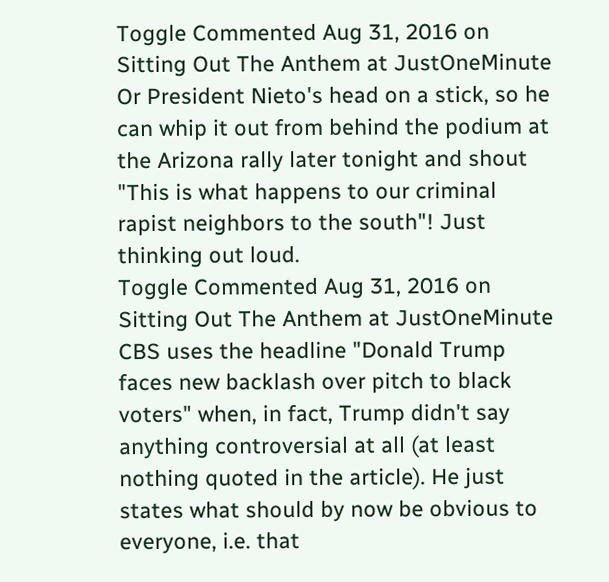Toggle Commented Aug 31, 2016 on Sitting Out The Anthem at JustOneMinute
Or President Nieto's head on a stick, so he can whip it out from behind the podium at the Arizona rally later tonight and shout "This is what happens to our criminal rapist neighbors to the south"! Just thinking out loud.
Toggle Commented Aug 31, 2016 on Sitting Out The Anthem at JustOneMinute
CBS uses the headline "Donald Trump faces new backlash over pitch to black voters" when, in fact, Trump didn't say anything controversial at all (at least nothing quoted in the article). He just states what should by now be obvious to everyone, i.e. that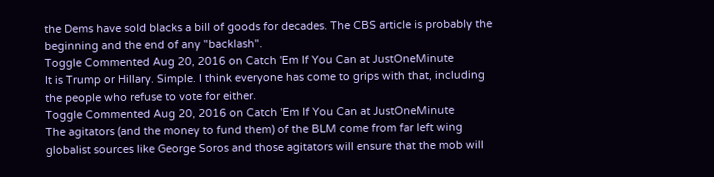the Dems have sold blacks a bill of goods for decades. The CBS article is probably the beginning and the end of any "backlash".
Toggle Commented Aug 20, 2016 on Catch 'Em If You Can at JustOneMinute
It is Trump or Hillary. Simple. I think everyone has come to grips with that, including the people who refuse to vote for either.
Toggle Commented Aug 20, 2016 on Catch 'Em If You Can at JustOneMinute
The agitators (and the money to fund them) of the BLM come from far left wing globalist sources like George Soros and those agitators will ensure that the mob will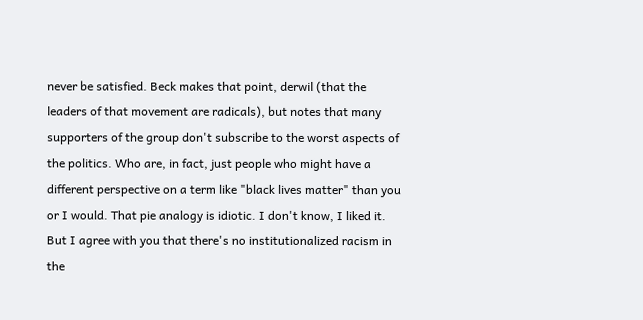never be satisfied. Beck makes that point, derwil (that the leaders of that movement are radicals), but notes that many supporters of the group don't subscribe to the worst aspects of the politics. Who are, in fact, just people who might have a different perspective on a term like "black lives matter" than you or I would. That pie analogy is idiotic. I don't know, I liked it. But I agree with you that there's no institutionalized racism in the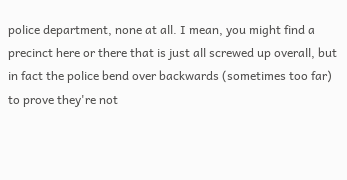police department, none at all. I mean, you might find a precinct here or there that is just all screwed up overall, but in fact the police bend over backwards (sometimes too far) to prove they're not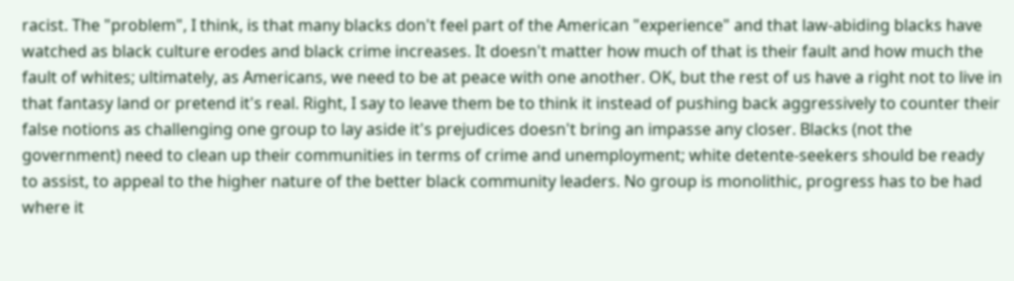racist. The "problem", I think, is that many blacks don't feel part of the American "experience" and that law-abiding blacks have watched as black culture erodes and black crime increases. It doesn't matter how much of that is their fault and how much the fault of whites; ultimately, as Americans, we need to be at peace with one another. OK, but the rest of us have a right not to live in that fantasy land or pretend it's real. Right, I say to leave them be to think it instead of pushing back aggressively to counter their false notions as challenging one group to lay aside it's prejudices doesn't bring an impasse any closer. Blacks (not the government) need to clean up their communities in terms of crime and unemployment; white detente-seekers should be ready to assist, to appeal to the higher nature of the better black community leaders. No group is monolithic, progress has to be had where it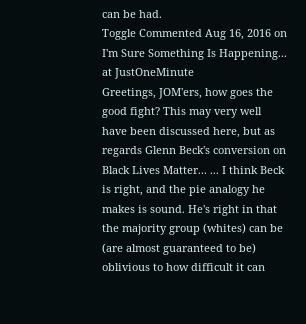can be had.
Toggle Commented Aug 16, 2016 on I'm Sure Something Is Happening... at JustOneMinute
Greetings, JOM'ers, how goes the good fight? This may very well have been discussed here, but as regards Glenn Beck's conversion on Black Lives Matter... ... I think Beck is right, and the pie analogy he makes is sound. He's right in that the majority group (whites) can be (are almost guaranteed to be) oblivious to how difficult it can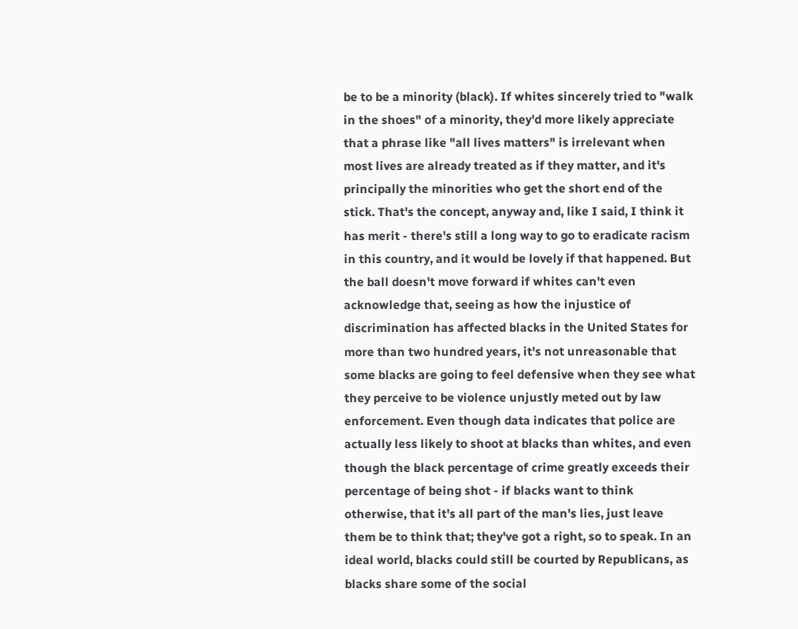be to be a minority (black). If whites sincerely tried to "walk in the shoes" of a minority, they'd more likely appreciate that a phrase like "all lives matters" is irrelevant when most lives are already treated as if they matter, and it's principally the minorities who get the short end of the stick. That's the concept, anyway and, like I said, I think it has merit - there's still a long way to go to eradicate racism in this country, and it would be lovely if that happened. But the ball doesn't move forward if whites can't even acknowledge that, seeing as how the injustice of discrimination has affected blacks in the United States for more than two hundred years, it's not unreasonable that some blacks are going to feel defensive when they see what they perceive to be violence unjustly meted out by law enforcement. Even though data indicates that police are actually less likely to shoot at blacks than whites, and even though the black percentage of crime greatly exceeds their percentage of being shot - if blacks want to think otherwise, that it's all part of the man's lies, just leave them be to think that; they've got a right, so to speak. In an ideal world, blacks could still be courted by Republicans, as blacks share some of the social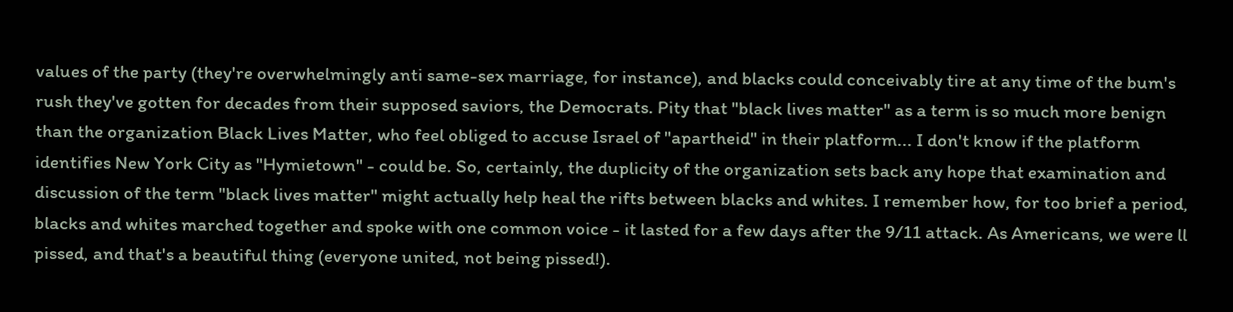values of the party (they're overwhelmingly anti same-sex marriage, for instance), and blacks could conceivably tire at any time of the bum's rush they've gotten for decades from their supposed saviors, the Democrats. Pity that "black lives matter" as a term is so much more benign than the organization Black Lives Matter, who feel obliged to accuse Israel of "apartheid" in their platform... I don't know if the platform identifies New York City as "Hymietown" - could be. So, certainly, the duplicity of the organization sets back any hope that examination and discussion of the term "black lives matter" might actually help heal the rifts between blacks and whites. I remember how, for too brief a period, blacks and whites marched together and spoke with one common voice - it lasted for a few days after the 9/11 attack. As Americans, we were ll pissed, and that's a beautiful thing (everyone united, not being pissed!).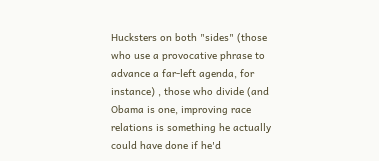Hucksters on both "sides" (those who use a provocative phrase to advance a far-left agenda, for instance) , those who divide (and Obama is one, improving race relations is something he actually could have done if he'd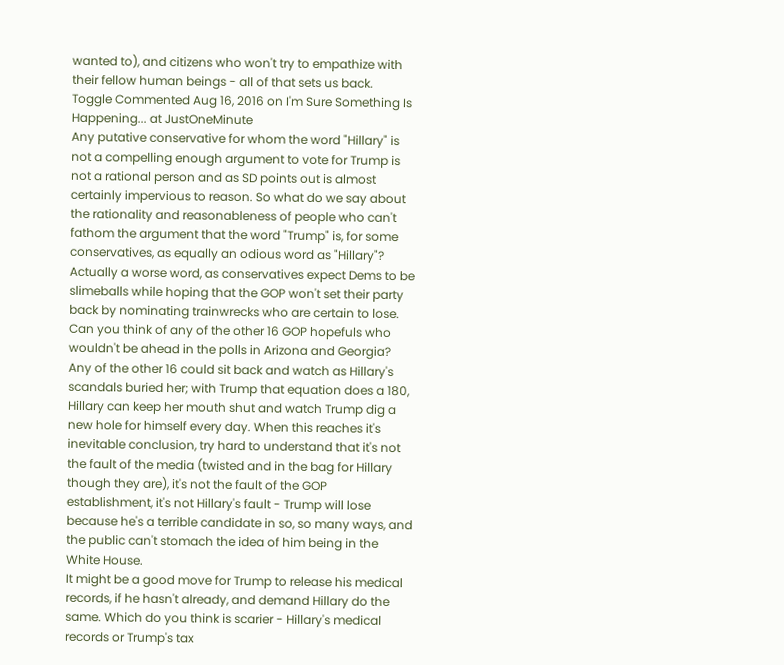wanted to), and citizens who won't try to empathize with their fellow human beings - all of that sets us back.
Toggle Commented Aug 16, 2016 on I'm Sure Something Is Happening... at JustOneMinute
Any putative conservative for whom the word "Hillary" is not a compelling enough argument to vote for Trump is not a rational person and as SD points out is almost certainly impervious to reason. So what do we say about the rationality and reasonableness of people who can't fathom the argument that the word "Trump" is, for some conservatives, as equally an odious word as "Hillary"? Actually a worse word, as conservatives expect Dems to be slimeballs while hoping that the GOP won't set their party back by nominating trainwrecks who are certain to lose. Can you think of any of the other 16 GOP hopefuls who wouldn't be ahead in the polls in Arizona and Georgia? Any of the other 16 could sit back and watch as Hillary's scandals buried her; with Trump that equation does a 180, Hillary can keep her mouth shut and watch Trump dig a new hole for himself every day. When this reaches it's inevitable conclusion, try hard to understand that it's not the fault of the media (twisted and in the bag for Hillary though they are), it's not the fault of the GOP establishment, it's not Hillary's fault - Trump will lose because he's a terrible candidate in so, so many ways, and the public can't stomach the idea of him being in the White House.
It might be a good move for Trump to release his medical records, if he hasn't already, and demand Hillary do the same. Which do you think is scarier - Hillary's medical records or Trump's tax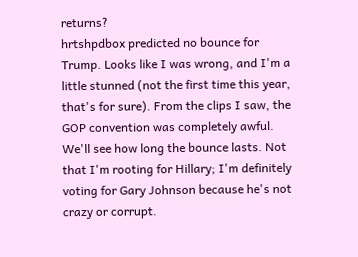returns?
hrtshpdbox predicted no bounce for Trump. Looks like I was wrong, and I'm a little stunned (not the first time this year, that's for sure). From the clips I saw, the GOP convention was completely awful. We'll see how long the bounce lasts. Not that I'm rooting for Hillary; I'm definitely voting for Gary Johnson because he's not crazy or corrupt.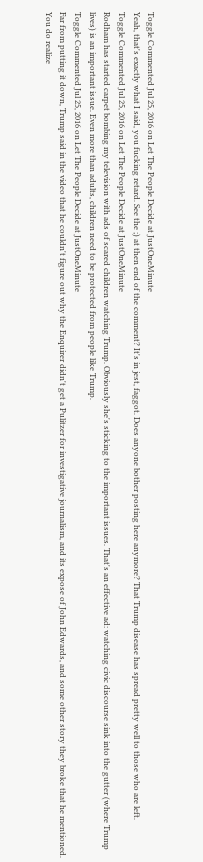Toggle Commented Jul 25, 2016 on Let The People Decide at JustOneMinute
Yeah, that's exactly what I said, you fucking retard. See the ;) at then end of the comment? It's in jest, faggot. Does anyone bother posting here anymore? That Trump disease has spread pretty well to those who are left.
Toggle Commented Jul 25, 2016 on Let The People Decide at JustOneMinute
Rodham has started carpet bombing my television with ads of scared children watching Trump. Obviously she's sticking to the important issues. That's an effective ad: watching civic discourse sink into the gutter (where Trump lives) is an important issue. Even more than adults, children need to be protected from people like Trump.
Toggle Commented Jul 25, 2016 on Let The People Decide at JustOneMinute
Far from putting it down, Trump said in the video that he couldn't figure out why the Enquirer didn't get a Pulitzer for investigative journalism, and its expose of John Edwards, and some other story they broke that he mentioned. You do realize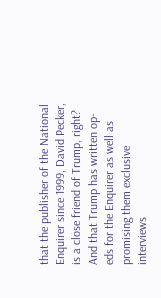that the publisher of the National Enquirer since 1999, David Pecker, is a close friend of Trump, right? And that Trump has written op-eds for the Enquirer as well as promising them exclusive interviews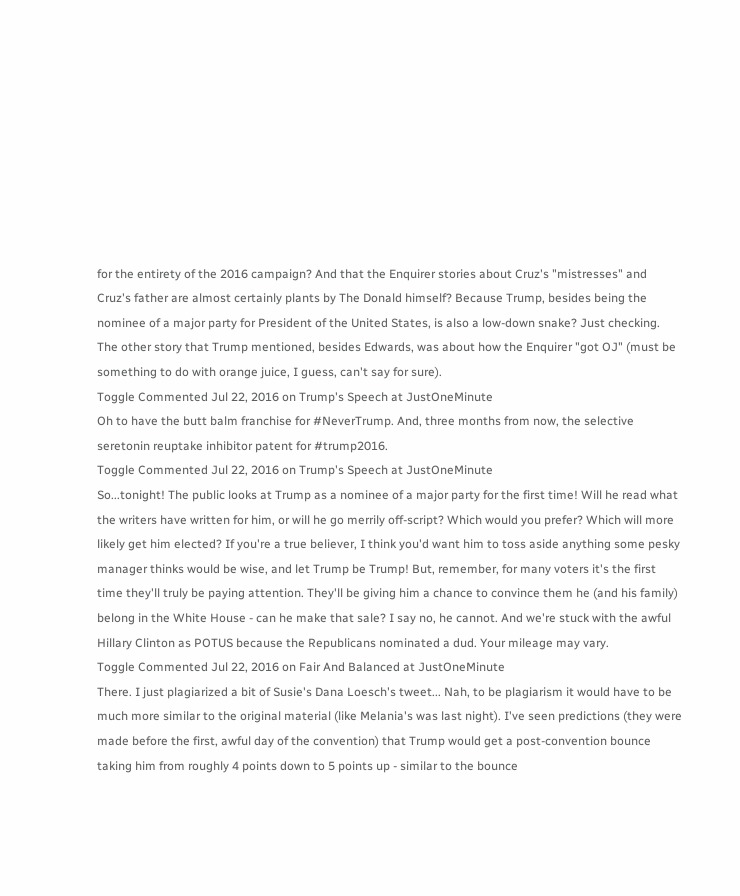for the entirety of the 2016 campaign? And that the Enquirer stories about Cruz's "mistresses" and Cruz's father are almost certainly plants by The Donald himself? Because Trump, besides being the nominee of a major party for President of the United States, is also a low-down snake? Just checking. The other story that Trump mentioned, besides Edwards, was about how the Enquirer "got OJ" (must be something to do with orange juice, I guess, can't say for sure).
Toggle Commented Jul 22, 2016 on Trump's Speech at JustOneMinute
Oh to have the butt balm franchise for #NeverTrump. And, three months from now, the selective seretonin reuptake inhibitor patent for #trump2016.
Toggle Commented Jul 22, 2016 on Trump's Speech at JustOneMinute
So...tonight! The public looks at Trump as a nominee of a major party for the first time! Will he read what the writers have written for him, or will he go merrily off-script? Which would you prefer? Which will more likely get him elected? If you're a true believer, I think you'd want him to toss aside anything some pesky manager thinks would be wise, and let Trump be Trump! But, remember, for many voters it's the first time they'll truly be paying attention. They'll be giving him a chance to convince them he (and his family) belong in the White House - can he make that sale? I say no, he cannot. And we're stuck with the awful Hillary Clinton as POTUS because the Republicans nominated a dud. Your mileage may vary.
Toggle Commented Jul 22, 2016 on Fair And Balanced at JustOneMinute
There. I just plagiarized a bit of Susie's Dana Loesch's tweet... Nah, to be plagiarism it would have to be much more similar to the original material (like Melania's was last night). I've seen predictions (they were made before the first, awful day of the convention) that Trump would get a post-convention bounce taking him from roughly 4 points down to 5 points up - similar to the bounce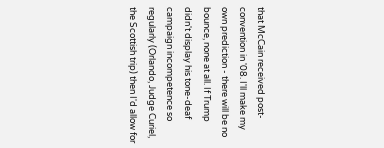that McCain received post-convention in '08. I'll make my own prediction - there will be no bounce, none at all. If Trump didn't display his tone-deaf campaign incompetence so regularly (Orlando, Judge Curiel, the Scottish trip) then I'd allow for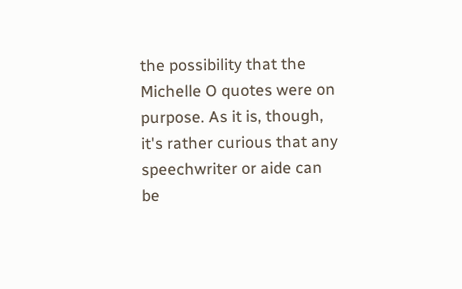the possibility that the Michelle O quotes were on purpose. As it is, though, it's rather curious that any speechwriter or aide can be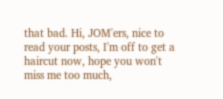that bad. Hi, JOM'ers, nice to read your posts, I'm off to get a haircut now, hope you won't miss me too much,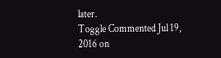later.
Toggle Commented Jul 19, 2016 on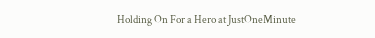Holding On For a Hero at JustOneMinute